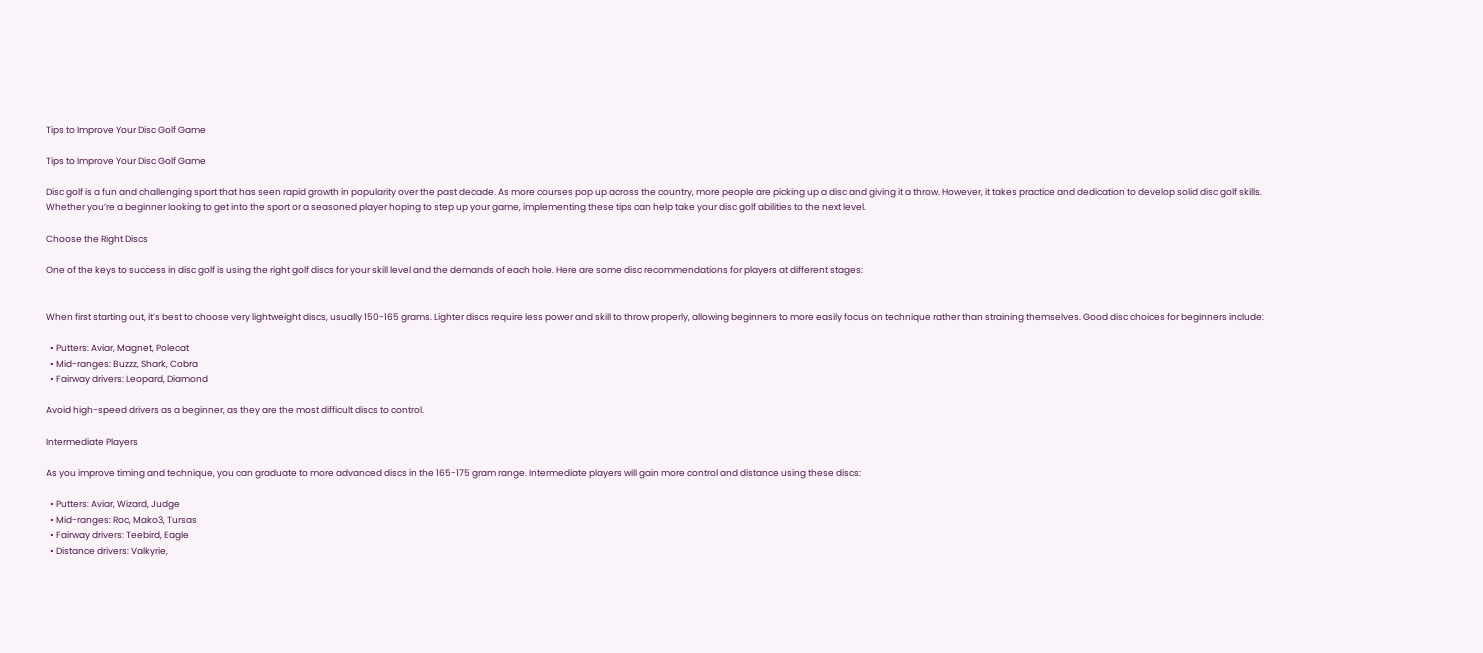Tips to Improve Your Disc Golf Game

Tips to Improve Your Disc Golf Game

Disc golf is a fun and challenging sport that has seen rapid growth in popularity over the past decade. As more courses pop up across the country, more people are picking up a disc and giving it a throw. However, it takes practice and dedication to develop solid disc golf skills. Whether you’re a beginner looking to get into the sport or a seasoned player hoping to step up your game, implementing these tips can help take your disc golf abilities to the next level.

Choose the Right Discs

One of the keys to success in disc golf is using the right golf discs for your skill level and the demands of each hole. Here are some disc recommendations for players at different stages:


When first starting out, it’s best to choose very lightweight discs, usually 150-165 grams. Lighter discs require less power and skill to throw properly, allowing beginners to more easily focus on technique rather than straining themselves. Good disc choices for beginners include:

  • Putters: Aviar, Magnet, Polecat
  • Mid-ranges: Buzzz, Shark, Cobra
  • Fairway drivers: Leopard, Diamond

Avoid high-speed drivers as a beginner, as they are the most difficult discs to control.

Intermediate Players

As you improve timing and technique, you can graduate to more advanced discs in the 165-175 gram range. Intermediate players will gain more control and distance using these discs:

  • Putters: Aviar, Wizard, Judge
  • Mid-ranges: Roc, Mako3, Tursas
  • Fairway drivers: Teebird, Eagle
  • Distance drivers: Valkyrie,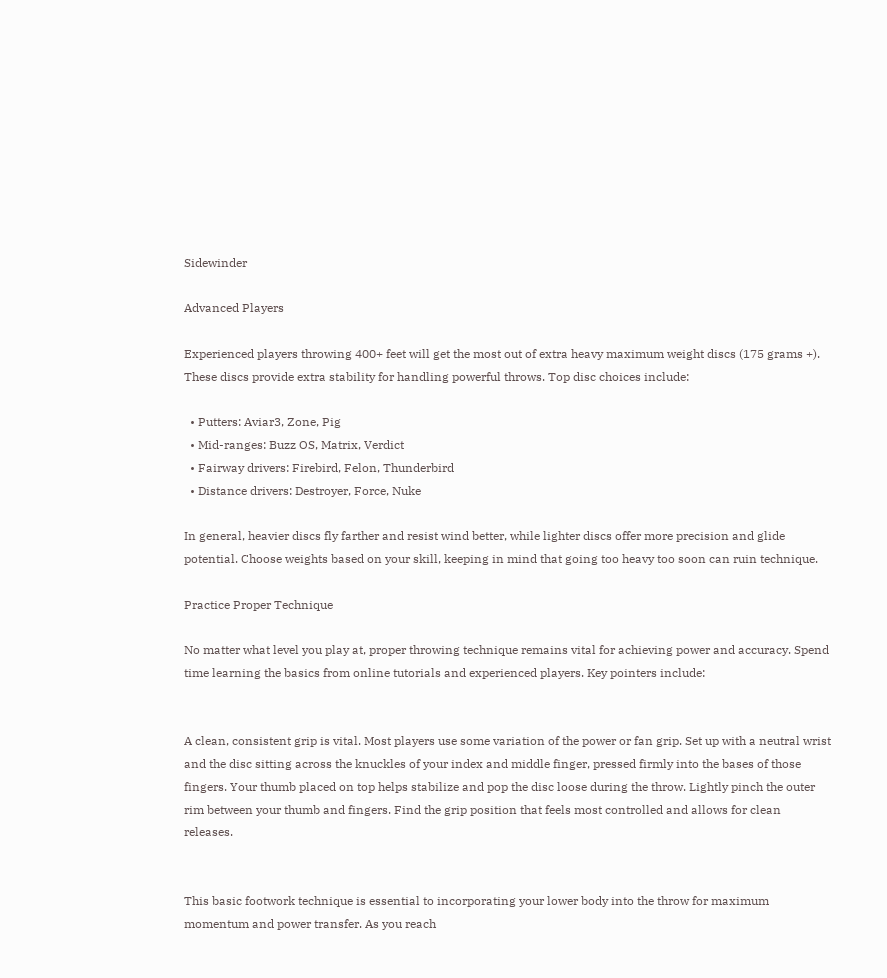Sidewinder

Advanced Players

Experienced players throwing 400+ feet will get the most out of extra heavy maximum weight discs (175 grams +). These discs provide extra stability for handling powerful throws. Top disc choices include:

  • Putters: Aviar3, Zone, Pig
  • Mid-ranges: Buzz OS, Matrix, Verdict
  • Fairway drivers: Firebird, Felon, Thunderbird
  • Distance drivers: Destroyer, Force, Nuke

In general, heavier discs fly farther and resist wind better, while lighter discs offer more precision and glide potential. Choose weights based on your skill, keeping in mind that going too heavy too soon can ruin technique.

Practice Proper Technique

No matter what level you play at, proper throwing technique remains vital for achieving power and accuracy. Spend time learning the basics from online tutorials and experienced players. Key pointers include:


A clean, consistent grip is vital. Most players use some variation of the power or fan grip. Set up with a neutral wrist and the disc sitting across the knuckles of your index and middle finger, pressed firmly into the bases of those fingers. Your thumb placed on top helps stabilize and pop the disc loose during the throw. Lightly pinch the outer rim between your thumb and fingers. Find the grip position that feels most controlled and allows for clean releases.


This basic footwork technique is essential to incorporating your lower body into the throw for maximum momentum and power transfer. As you reach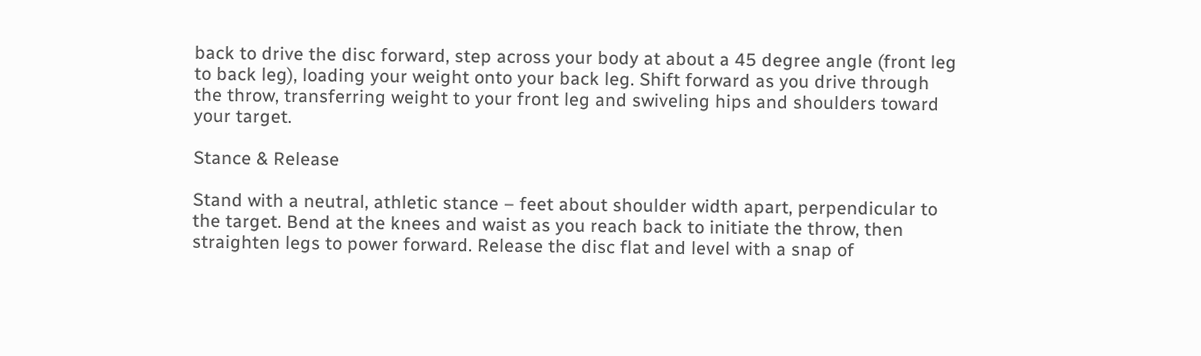back to drive the disc forward, step across your body at about a 45 degree angle (front leg to back leg), loading your weight onto your back leg. Shift forward as you drive through the throw, transferring weight to your front leg and swiveling hips and shoulders toward your target.

Stance & Release

Stand with a neutral, athletic stance – feet about shoulder width apart, perpendicular to the target. Bend at the knees and waist as you reach back to initiate the throw, then straighten legs to power forward. Release the disc flat and level with a snap of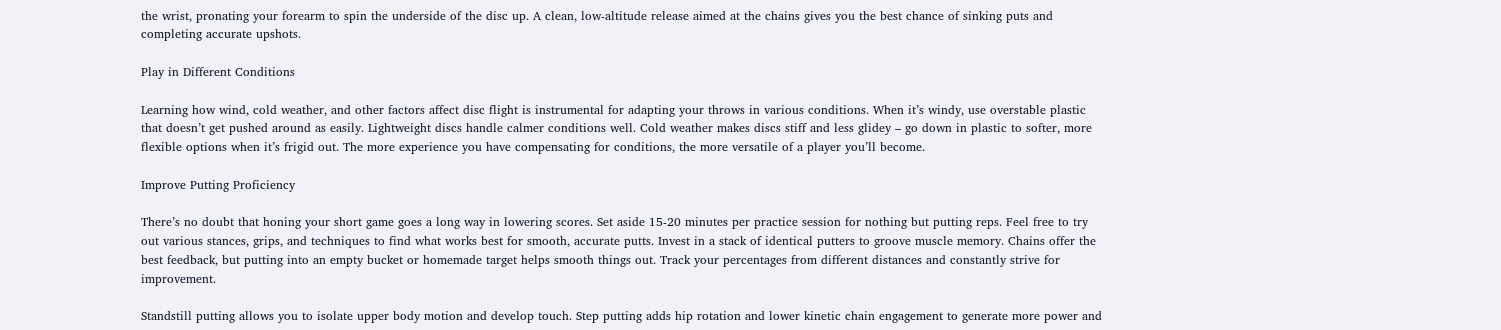the wrist, pronating your forearm to spin the underside of the disc up. A clean, low-altitude release aimed at the chains gives you the best chance of sinking puts and completing accurate upshots.

Play in Different Conditions

Learning how wind, cold weather, and other factors affect disc flight is instrumental for adapting your throws in various conditions. When it’s windy, use overstable plastic that doesn’t get pushed around as easily. Lightweight discs handle calmer conditions well. Cold weather makes discs stiff and less glidey – go down in plastic to softer, more flexible options when it’s frigid out. The more experience you have compensating for conditions, the more versatile of a player you’ll become.

Improve Putting Proficiency

There’s no doubt that honing your short game goes a long way in lowering scores. Set aside 15-20 minutes per practice session for nothing but putting reps. Feel free to try out various stances, grips, and techniques to find what works best for smooth, accurate putts. Invest in a stack of identical putters to groove muscle memory. Chains offer the best feedback, but putting into an empty bucket or homemade target helps smooth things out. Track your percentages from different distances and constantly strive for improvement.

Standstill putting allows you to isolate upper body motion and develop touch. Step putting adds hip rotation and lower kinetic chain engagement to generate more power and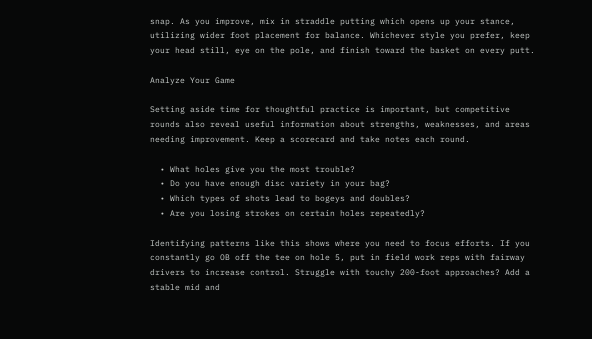snap. As you improve, mix in straddle putting which opens up your stance, utilizing wider foot placement for balance. Whichever style you prefer, keep your head still, eye on the pole, and finish toward the basket on every putt.

Analyze Your Game

Setting aside time for thoughtful practice is important, but competitive rounds also reveal useful information about strengths, weaknesses, and areas needing improvement. Keep a scorecard and take notes each round.

  • What holes give you the most trouble?
  • Do you have enough disc variety in your bag?
  • Which types of shots lead to bogeys and doubles?
  • Are you losing strokes on certain holes repeatedly?

Identifying patterns like this shows where you need to focus efforts. If you constantly go OB off the tee on hole 5, put in field work reps with fairway drivers to increase control. Struggle with touchy 200-foot approaches? Add a stable mid and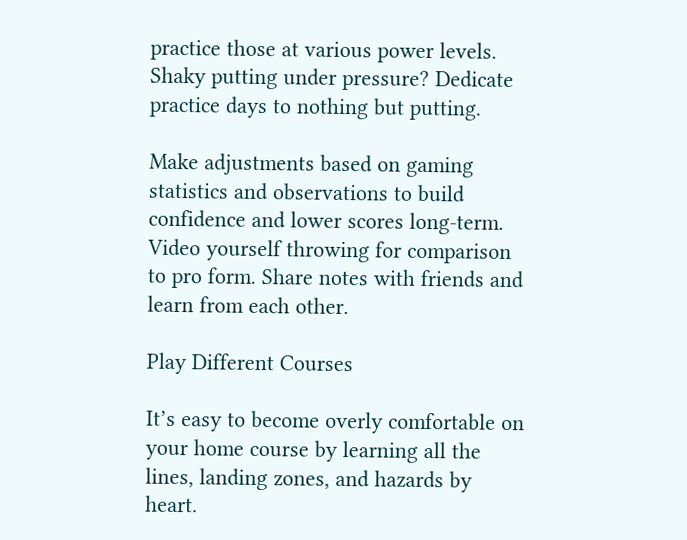practice those at various power levels. Shaky putting under pressure? Dedicate practice days to nothing but putting.

Make adjustments based on gaming statistics and observations to build confidence and lower scores long-term. Video yourself throwing for comparison to pro form. Share notes with friends and learn from each other.

Play Different Courses

It’s easy to become overly comfortable on your home course by learning all the lines, landing zones, and hazards by heart.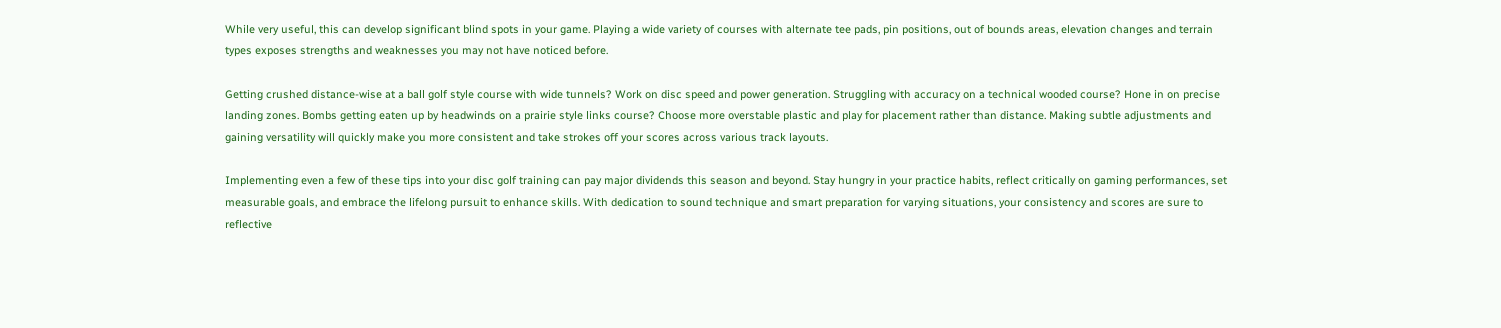While very useful, this can develop significant blind spots in your game. Playing a wide variety of courses with alternate tee pads, pin positions, out of bounds areas, elevation changes and terrain types exposes strengths and weaknesses you may not have noticed before.

Getting crushed distance-wise at a ball golf style course with wide tunnels? Work on disc speed and power generation. Struggling with accuracy on a technical wooded course? Hone in on precise landing zones. Bombs getting eaten up by headwinds on a prairie style links course? Choose more overstable plastic and play for placement rather than distance. Making subtle adjustments and gaining versatility will quickly make you more consistent and take strokes off your scores across various track layouts.

Implementing even a few of these tips into your disc golf training can pay major dividends this season and beyond. Stay hungry in your practice habits, reflect critically on gaming performances, set measurable goals, and embrace the lifelong pursuit to enhance skills. With dedication to sound technique and smart preparation for varying situations, your consistency and scores are sure to reflective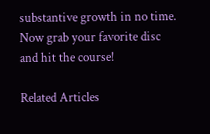substantive growth in no time. Now grab your favorite disc and hit the course!

Related Articles